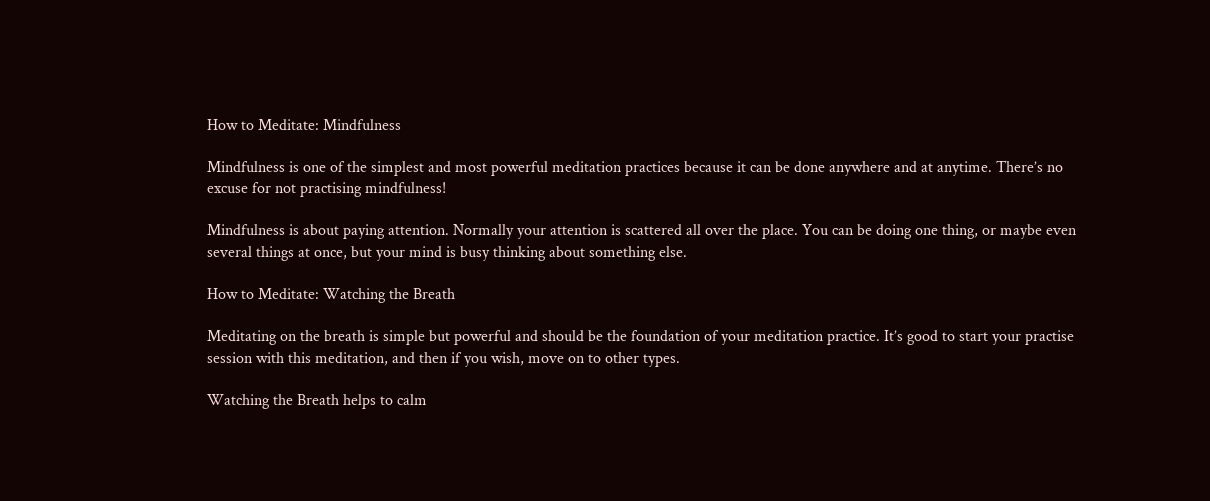How to Meditate: Mindfulness

Mindfulness is one of the simplest and most powerful meditation practices because it can be done anywhere and at anytime. There’s no excuse for not practising mindfulness!

Mindfulness is about paying attention. Normally your attention is scattered all over the place. You can be doing one thing, or maybe even several things at once, but your mind is busy thinking about something else.

How to Meditate: Watching the Breath

Meditating on the breath is simple but powerful and should be the foundation of your meditation practice. It’s good to start your practise session with this meditation, and then if you wish, move on to other types.

Watching the Breath helps to calm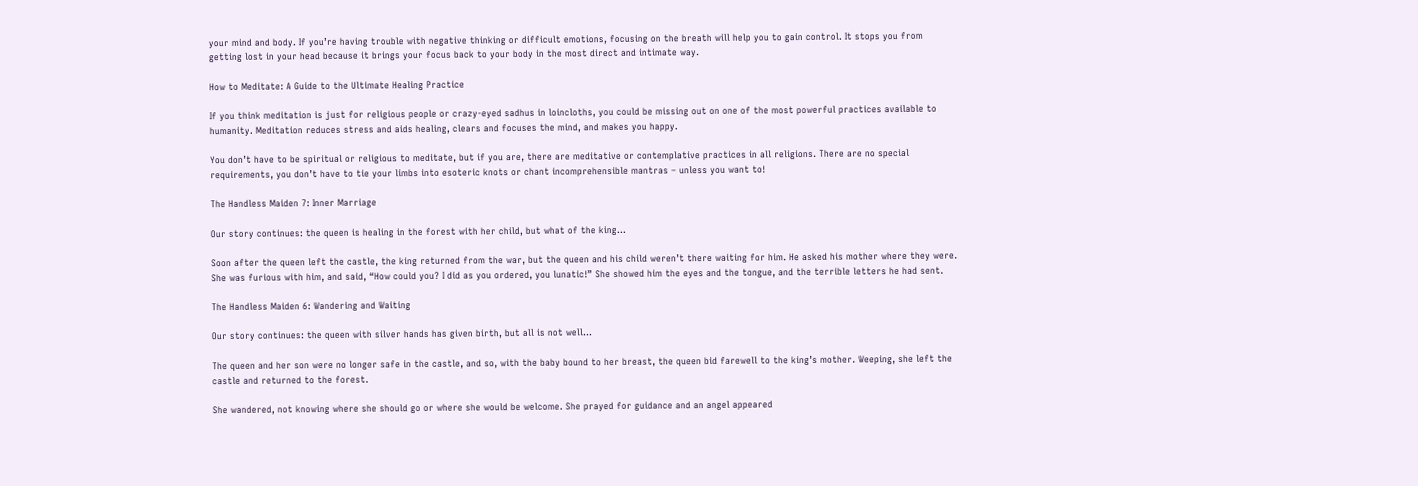your mind and body. If you’re having trouble with negative thinking or difficult emotions, focusing on the breath will help you to gain control. It stops you from getting lost in your head because it brings your focus back to your body in the most direct and intimate way.

How to Meditate: A Guide to the Ultimate Healing Practice

If you think meditation is just for religious people or crazy-eyed sadhus in loincloths, you could be missing out on one of the most powerful practices available to humanity. Meditation reduces stress and aids healing, clears and focuses the mind, and makes you happy.

You don’t have to be spiritual or religious to meditate, but if you are, there are meditative or contemplative practices in all religions. There are no special requirements, you don’t have to tie your limbs into esoteric knots or chant incomprehensible mantras – unless you want to!

The Handless Maiden 7: Inner Marriage

Our story continues: the queen is healing in the forest with her child, but what of the king…

Soon after the queen left the castle, the king returned from the war, but the queen and his child weren’t there waiting for him. He asked his mother where they were. She was furious with him, and said, “How could you? I did as you ordered, you lunatic!” She showed him the eyes and the tongue, and the terrible letters he had sent.

The Handless Maiden 6: Wandering and Waiting

Our story continues: the queen with silver hands has given birth, but all is not well…

The queen and her son were no longer safe in the castle, and so, with the baby bound to her breast, the queen bid farewell to the king’s mother. Weeping, she left the castle and returned to the forest.

She wandered, not knowing where she should go or where she would be welcome. She prayed for guidance and an angel appeared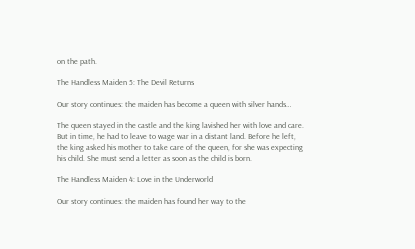on the path.

The Handless Maiden 5: The Devil Returns

Our story continues: the maiden has become a queen with silver hands…

The queen stayed in the castle and the king lavished her with love and care. But in time, he had to leave to wage war in a distant land. Before he left, the king asked his mother to take care of the queen, for she was expecting his child. She must send a letter as soon as the child is born.

The Handless Maiden 4: Love in the Underworld

Our story continues: the maiden has found her way to the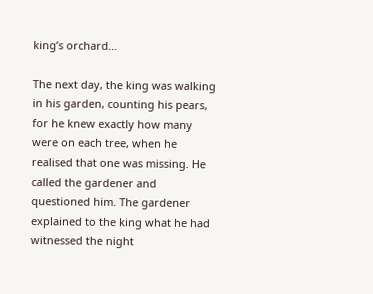king’s orchard…

The next day, the king was walking in his garden, counting his pears, for he knew exactly how many were on each tree, when he realised that one was missing. He called the gardener and questioned him. The gardener explained to the king what he had witnessed the night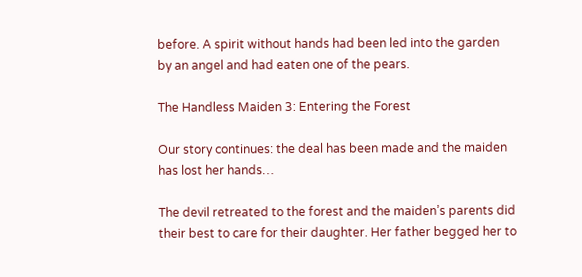before. A spirit without hands had been led into the garden by an angel and had eaten one of the pears.

The Handless Maiden 3: Entering the Forest

Our story continues: the deal has been made and the maiden has lost her hands…

The devil retreated to the forest and the maiden’s parents did their best to care for their daughter. Her father begged her to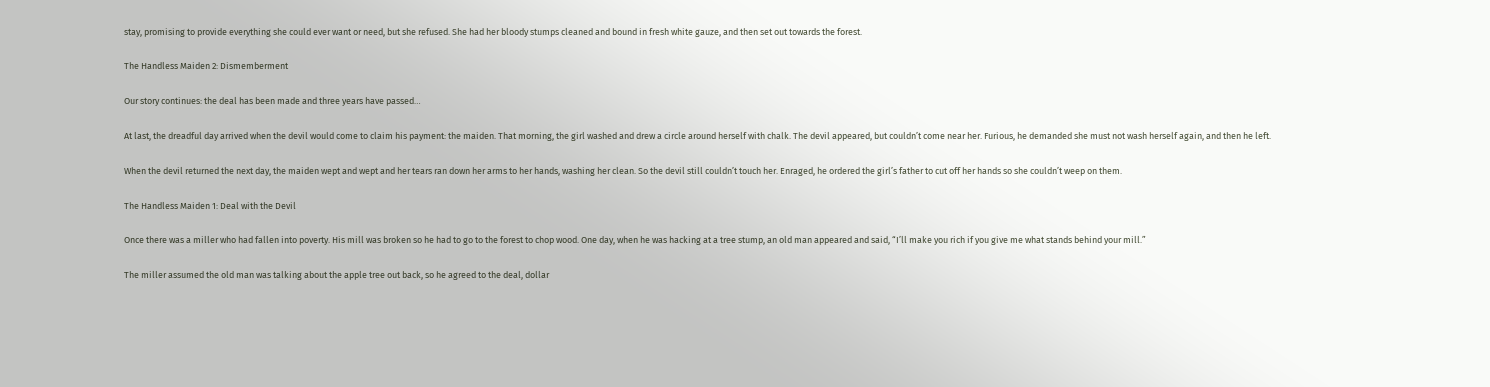stay, promising to provide everything she could ever want or need, but she refused. She had her bloody stumps cleaned and bound in fresh white gauze, and then set out towards the forest.

The Handless Maiden 2: Dismemberment

Our story continues: the deal has been made and three years have passed…

At last, the dreadful day arrived when the devil would come to claim his payment: the maiden. That morning, the girl washed and drew a circle around herself with chalk. The devil appeared, but couldn’t come near her. Furious, he demanded she must not wash herself again, and then he left.

When the devil returned the next day, the maiden wept and wept and her tears ran down her arms to her hands, washing her clean. So the devil still couldn’t touch her. Enraged, he ordered the girl’s father to cut off her hands so she couldn’t weep on them.

The Handless Maiden 1: Deal with the Devil

Once there was a miller who had fallen into poverty. His mill was broken so he had to go to the forest to chop wood. One day, when he was hacking at a tree stump, an old man appeared and said, “I’ll make you rich if you give me what stands behind your mill.”

The miller assumed the old man was talking about the apple tree out back, so he agreed to the deal, dollar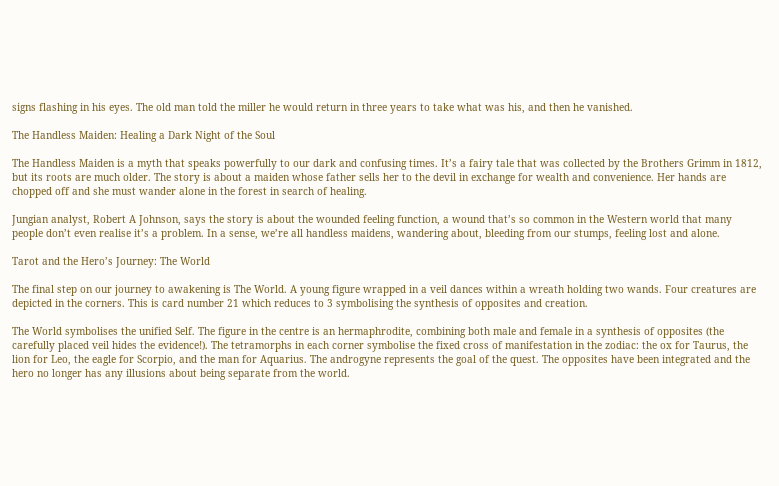signs flashing in his eyes. The old man told the miller he would return in three years to take what was his, and then he vanished.

The Handless Maiden: Healing a Dark Night of the Soul

The Handless Maiden is a myth that speaks powerfully to our dark and confusing times. It’s a fairy tale that was collected by the Brothers Grimm in 1812, but its roots are much older. The story is about a maiden whose father sells her to the devil in exchange for wealth and convenience. Her hands are chopped off and she must wander alone in the forest in search of healing.

Jungian analyst, Robert A Johnson, says the story is about the wounded feeling function, a wound that’s so common in the Western world that many people don’t even realise it’s a problem. In a sense, we’re all handless maidens, wandering about, bleeding from our stumps, feeling lost and alone.

Tarot and the Hero’s Journey: The World

The final step on our journey to awakening is The World. A young figure wrapped in a veil dances within a wreath holding two wands. Four creatures are depicted in the corners. This is card number 21 which reduces to 3 symbolising the synthesis of opposites and creation.

The World symbolises the unified Self. The figure in the centre is an hermaphrodite, combining both male and female in a synthesis of opposites (the carefully placed veil hides the evidence!). The tetramorphs in each corner symbolise the fixed cross of manifestation in the zodiac: the ox for Taurus, the lion for Leo, the eagle for Scorpio, and the man for Aquarius. The androgyne represents the goal of the quest. The opposites have been integrated and the hero no longer has any illusions about being separate from the world.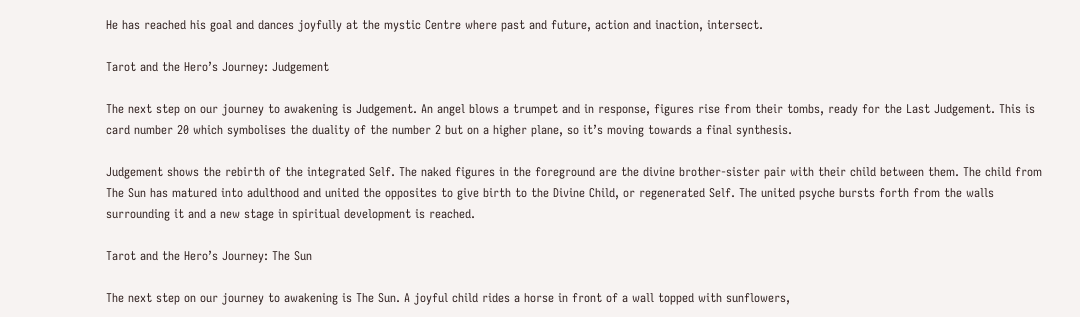He has reached his goal and dances joyfully at the mystic Centre where past and future, action and inaction, intersect.

Tarot and the Hero’s Journey: Judgement

The next step on our journey to awakening is Judgement. An angel blows a trumpet and in response, figures rise from their tombs, ready for the Last Judgement. This is card number 20 which symbolises the duality of the number 2 but on a higher plane, so it’s moving towards a final synthesis.

Judgement shows the rebirth of the integrated Self. The naked figures in the foreground are the divine brother-sister pair with their child between them. The child from The Sun has matured into adulthood and united the opposites to give birth to the Divine Child, or regenerated Self. The united psyche bursts forth from the walls surrounding it and a new stage in spiritual development is reached.

Tarot and the Hero’s Journey: The Sun

The next step on our journey to awakening is The Sun. A joyful child rides a horse in front of a wall topped with sunflowers,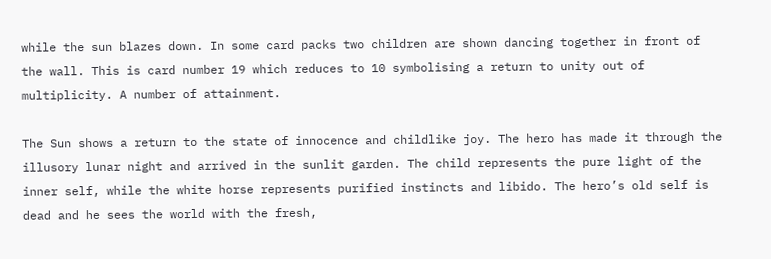while the sun blazes down. In some card packs two children are shown dancing together in front of the wall. This is card number 19 which reduces to 10 symbolising a return to unity out of multiplicity. A number of attainment.

The Sun shows a return to the state of innocence and childlike joy. The hero has made it through the illusory lunar night and arrived in the sunlit garden. The child represents the pure light of the inner self, while the white horse represents purified instincts and libido. The hero’s old self is dead and he sees the world with the fresh,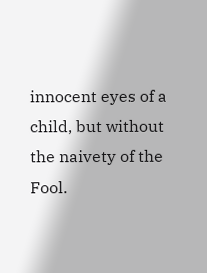innocent eyes of a child, but without the naivety of the Fool.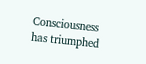Consciousness has triumphed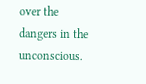over the dangers in the unconscious.